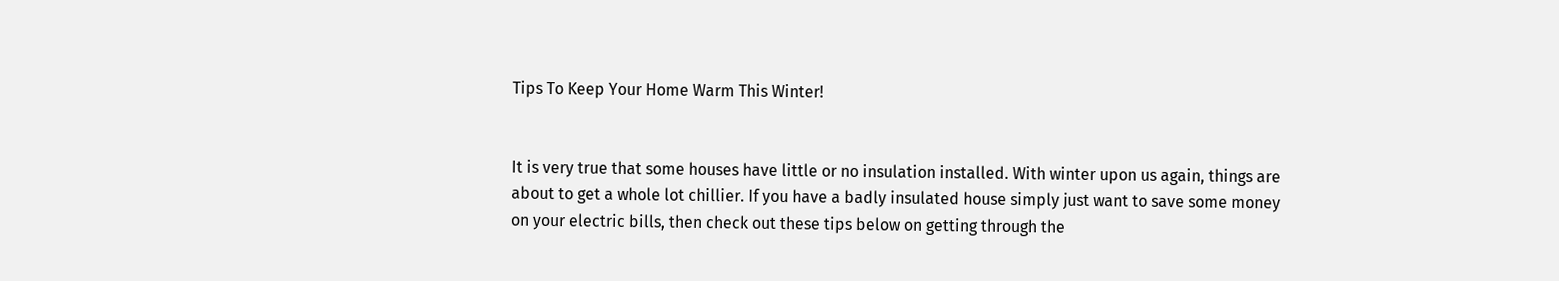Tips To Keep Your Home Warm This Winter!


It is very true that some houses have little or no insulation installed. With winter upon us again, things are about to get a whole lot chillier. If you have a badly insulated house simply just want to save some money on your electric bills, then check out these tips below on getting through the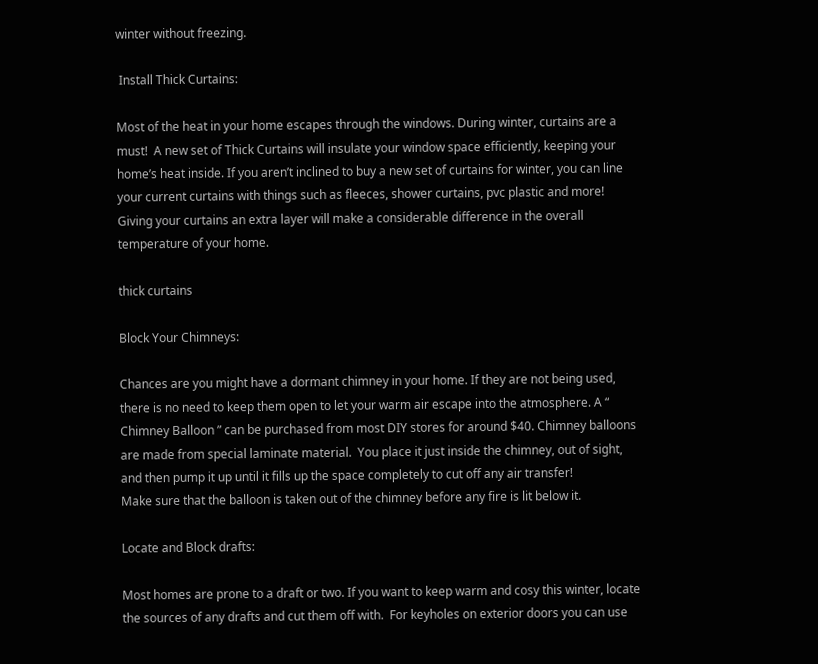winter without freezing.

 Install Thick Curtains:

Most of the heat in your home escapes through the windows. During winter, curtains are a must!  A new set of Thick Curtains will insulate your window space efficiently, keeping your home’s heat inside. If you aren’t inclined to buy a new set of curtains for winter, you can line your current curtains with things such as fleeces, shower curtains, pvc plastic and more! Giving your curtains an extra layer will make a considerable difference in the overall temperature of your home.

thick curtains

Block Your Chimneys:

Chances are you might have a dormant chimney in your home. If they are not being used, there is no need to keep them open to let your warm air escape into the atmosphere. A “ Chimney Balloon ” can be purchased from most DIY stores for around $40. Chimney balloons are made from special laminate material.  You place it just inside the chimney, out of sight, and then pump it up until it fills up the space completely to cut off any air transfer!
Make sure that the balloon is taken out of the chimney before any fire is lit below it.

Locate and Block drafts:

Most homes are prone to a draft or two. If you want to keep warm and cosy this winter, locate the sources of any drafts and cut them off with.  For keyholes on exterior doors you can use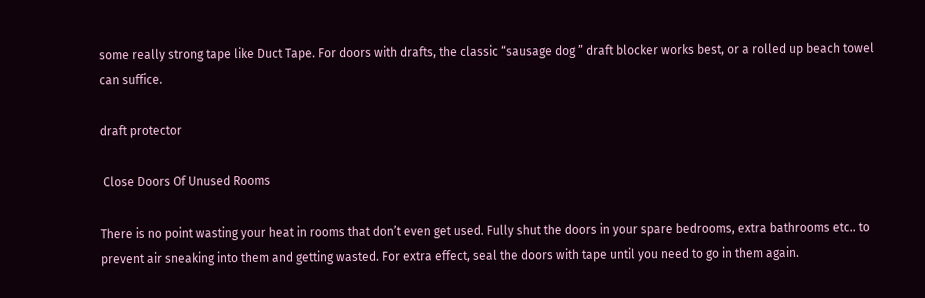some really strong tape like Duct Tape. For doors with drafts, the classic “sausage dog ” draft blocker works best, or a rolled up beach towel can suffice.

draft protector

 Close Doors Of Unused Rooms

There is no point wasting your heat in rooms that don’t even get used. Fully shut the doors in your spare bedrooms, extra bathrooms etc.. to prevent air sneaking into them and getting wasted. For extra effect, seal the doors with tape until you need to go in them again.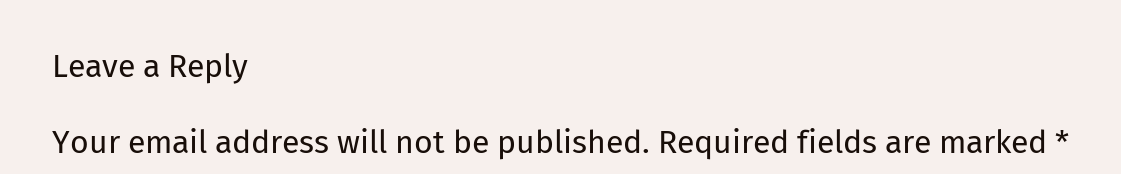Leave a Reply

Your email address will not be published. Required fields are marked *